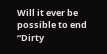Will it ever be possible to end “Dirty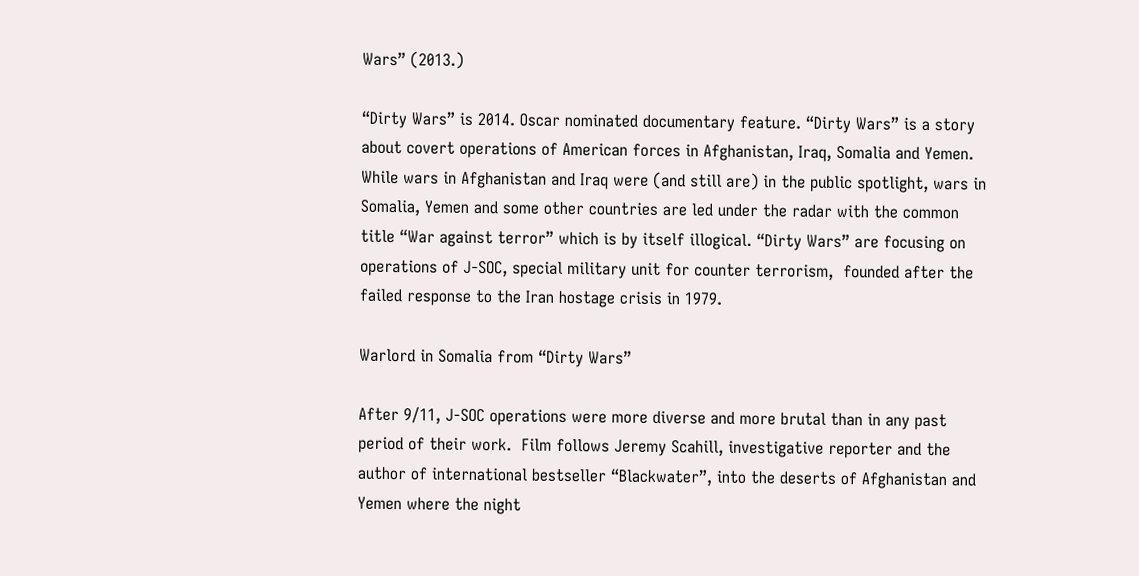Wars” (2013.)

“Dirty Wars” is 2014. Oscar nominated documentary feature. “Dirty Wars” is a story about covert operations of American forces in Afghanistan, Iraq, Somalia and Yemen. While wars in Afghanistan and Iraq were (and still are) in the public spotlight, wars in Somalia, Yemen and some other countries are led under the radar with the common title “War against terror” which is by itself illogical. “Dirty Wars” are focusing on operations of J-SOC, special military unit for counter terrorism,  founded after the failed response to the Iran hostage crisis in 1979.

Warlord in Somalia from “Dirty Wars”

After 9/11, J-SOC operations were more diverse and more brutal than in any past period of their work.  Film follows Jeremy Scahill, investigative reporter and the author of international bestseller “Blackwater”, into the deserts of Afghanistan and Yemen where the night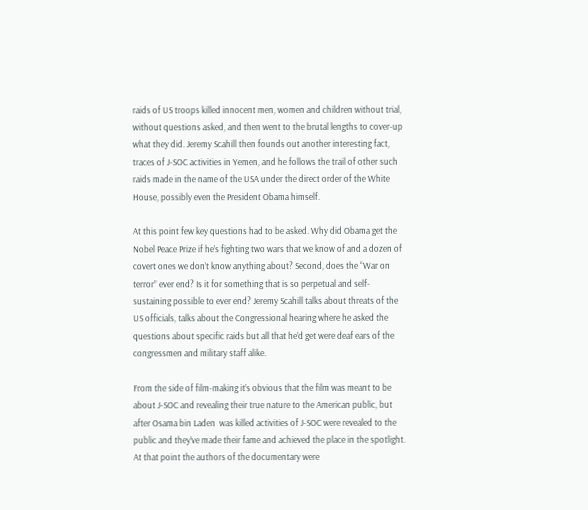raids of US troops killed innocent men, women and children without trial, without questions asked, and then went to the brutal lengths to cover-up what they did. Jeremy Scahill then founds out another interesting fact, traces of J-SOC activities in Yemen, and he follows the trail of other such raids made in the name of the USA under the direct order of the White House, possibly even the President Obama himself.

At this point few key questions had to be asked. Why did Obama get the Nobel Peace Prize if he’s fighting two wars that we know of and a dozen of covert ones we don’t know anything about? Second, does the “War on terror” ever end? Is it for something that is so perpetual and self-sustaining possible to ever end? Jeremy Scahill talks about threats of the US officials, talks about the Congressional hearing where he asked the questions about specific raids but all that he’d get were deaf ears of the congressmen and military staff alike.

From the side of film-making it’s obvious that the film was meant to be about J-SOC and revealing their true nature to the American public, but after Osama bin Laden  was killed activities of J-SOC were revealed to the public and they’ve made their fame and achieved the place in the spotlight. At that point the authors of the documentary were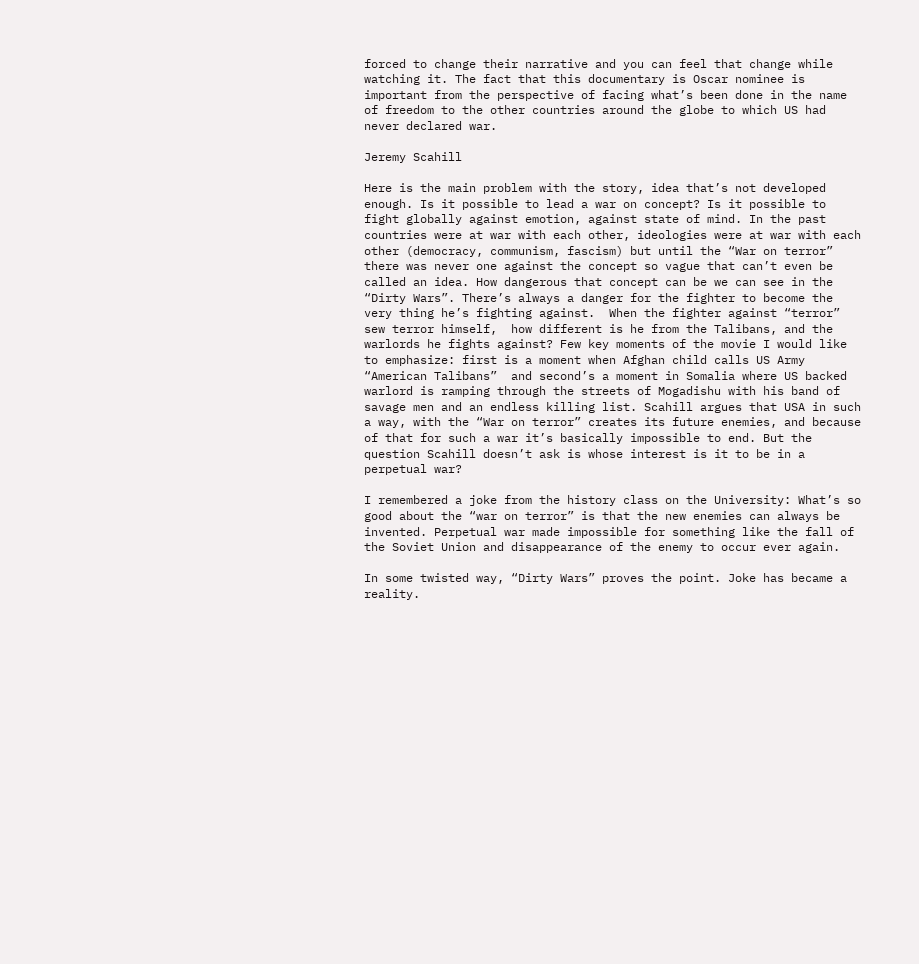forced to change their narrative and you can feel that change while watching it. The fact that this documentary is Oscar nominee is important from the perspective of facing what’s been done in the name of freedom to the other countries around the globe to which US had never declared war.

Jeremy Scahill

Here is the main problem with the story, idea that’s not developed enough. Is it possible to lead a war on concept? Is it possible to fight globally against emotion, against state of mind. In the past countries were at war with each other, ideologies were at war with each other (democracy, communism, fascism) but until the “War on terror” there was never one against the concept so vague that can’t even be called an idea. How dangerous that concept can be we can see in the “Dirty Wars”. There’s always a danger for the fighter to become the very thing he’s fighting against.  When the fighter against “terror” sew terror himself,  how different is he from the Talibans, and the warlords he fights against? Few key moments of the movie I would like to emphasize: first is a moment when Afghan child calls US Army “American Talibans”  and second’s a moment in Somalia where US backed warlord is ramping through the streets of Mogadishu with his band of savage men and an endless killing list. Scahill argues that USA in such a way, with the “War on terror” creates its future enemies, and because of that for such a war it’s basically impossible to end. But the question Scahill doesn’t ask is whose interest is it to be in a perpetual war?

I remembered a joke from the history class on the University: What’s so good about the “war on terror” is that the new enemies can always be invented. Perpetual war made impossible for something like the fall of the Soviet Union and disappearance of the enemy to occur ever again.

In some twisted way, “Dirty Wars” proves the point. Joke has became a reality.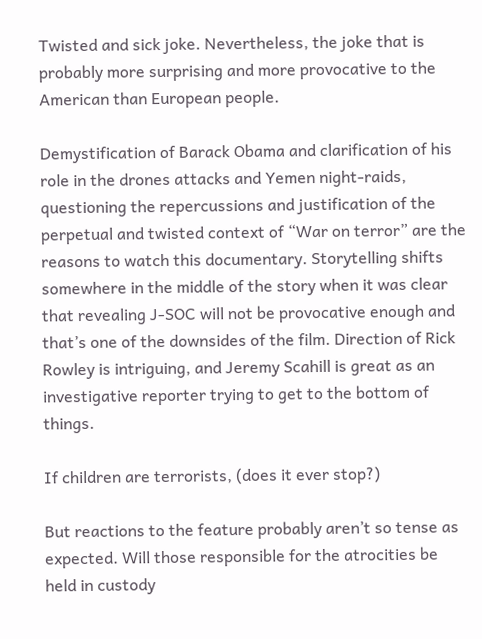Twisted and sick joke. Nevertheless, the joke that is probably more surprising and more provocative to the American than European people.

Demystification of Barack Obama and clarification of his role in the drones attacks and Yemen night-raids, questioning the repercussions and justification of the perpetual and twisted context of “War on terror” are the reasons to watch this documentary. Storytelling shifts somewhere in the middle of the story when it was clear that revealing J-SOC will not be provocative enough and that’s one of the downsides of the film. Direction of Rick Rowley is intriguing, and Jeremy Scahill is great as an investigative reporter trying to get to the bottom of things.

If children are terrorists, (does it ever stop?)

But reactions to the feature probably aren’t so tense as expected. Will those responsible for the atrocities be held in custody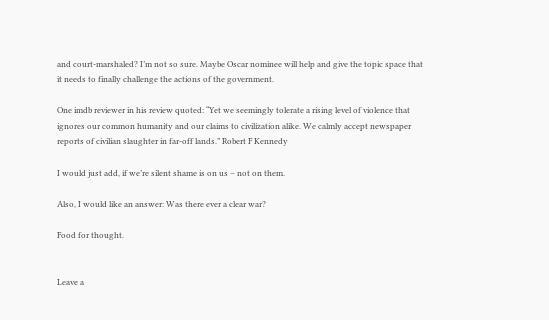and court-marshaled? I’m not so sure. Maybe Oscar nominee will help and give the topic space that it needs to finally challenge the actions of the government.

One imdb reviewer in his review quoted: “Yet we seemingly tolerate a rising level of violence that ignores our common humanity and our claims to civilization alike. We calmly accept newspaper reports of civilian slaughter in far-off lands.” Robert F Kennedy

I would just add, if we’re silent shame is on us – not on them.

Also, I would like an answer: Was there ever a clear war?

Food for thought.


Leave a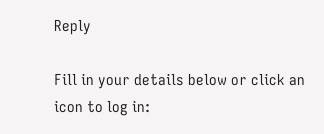Reply

Fill in your details below or click an icon to log in: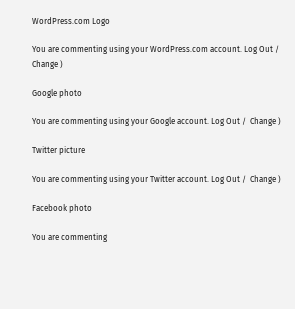WordPress.com Logo

You are commenting using your WordPress.com account. Log Out /  Change )

Google photo

You are commenting using your Google account. Log Out /  Change )

Twitter picture

You are commenting using your Twitter account. Log Out /  Change )

Facebook photo

You are commenting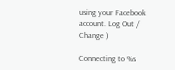using your Facebook account. Log Out /  Change )

Connecting to %s